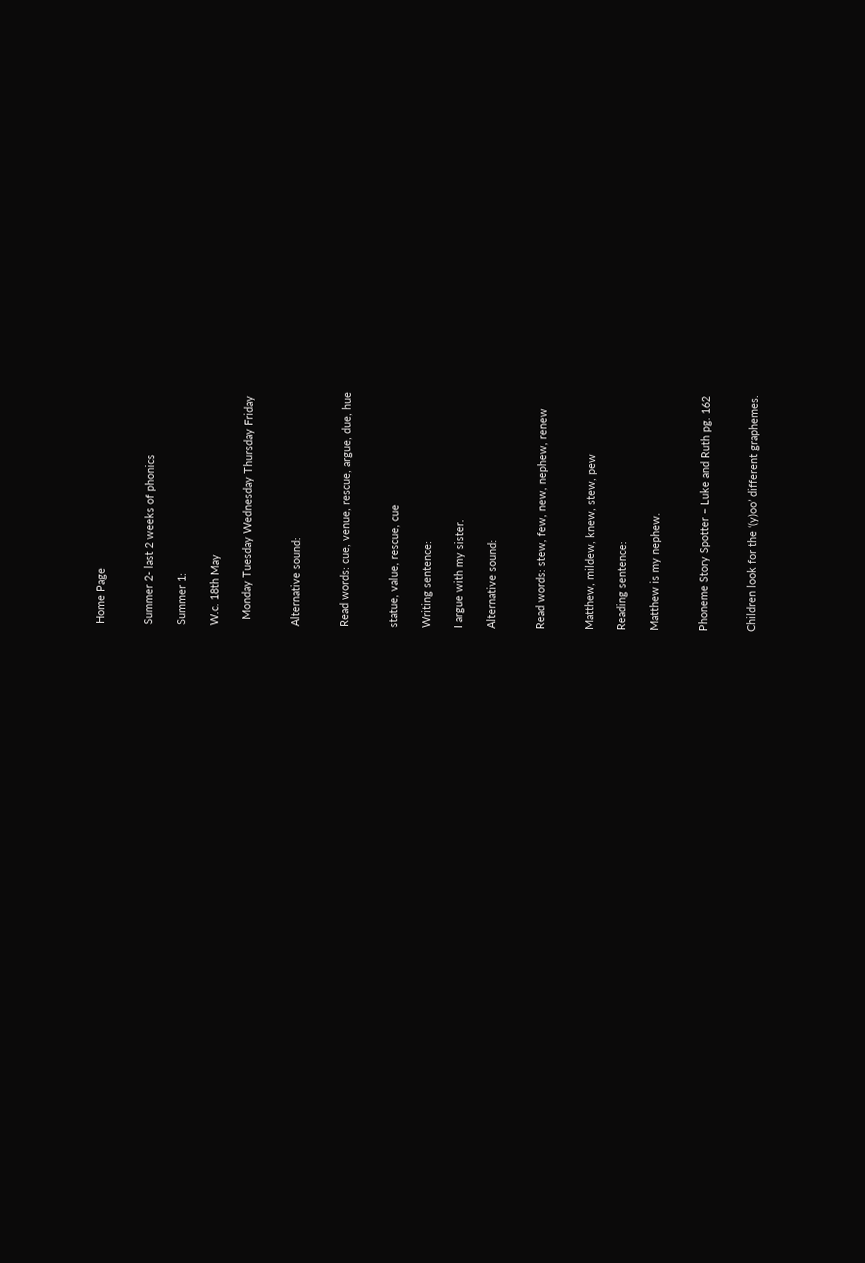Home Page


Summer 2- last 2 weeks of phonics

Summer 1:

W.c. 18th May

  Monday Tuesday Wednesday Thursday Friday


Alternative sound:


Read words: cue, venue, rescue, argue, due, hue


statue, value, rescue, cue

Writing sentence:

I argue with my sister.

Alternative sound:


Read words: stew, few, new, nephew, renew


Matthew, mildew, knew, stew, pew

Reading sentence:

Matthew is my nephew.


Phoneme Story Spotter – Luke and Ruth pg. 162


Children look for the ‘(y)oo’ different graphemes.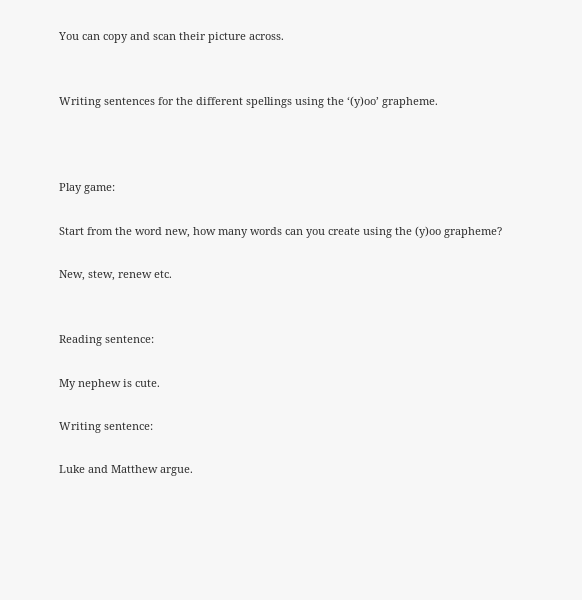You can copy and scan their picture across.


Writing sentences for the different spellings using the ‘(y)oo’ grapheme.



Play game:

Start from the word new, how many words can you create using the (y)oo grapheme?

New, stew, renew etc.


Reading sentence:

My nephew is cute.

Writing sentence:

Luke and Matthew argue.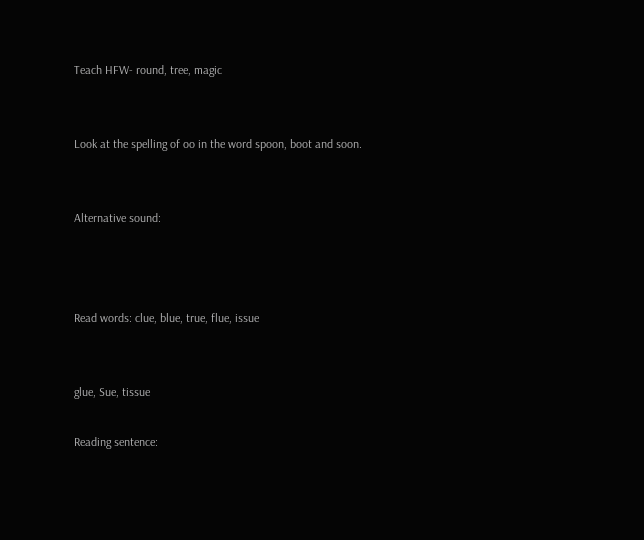Teach HFW- round, tree, magic


Look at the spelling of oo in the word spoon, boot and soon.


Alternative sound:



Read words: clue, blue, true, flue, issue


glue, Sue, tissue

Reading sentence: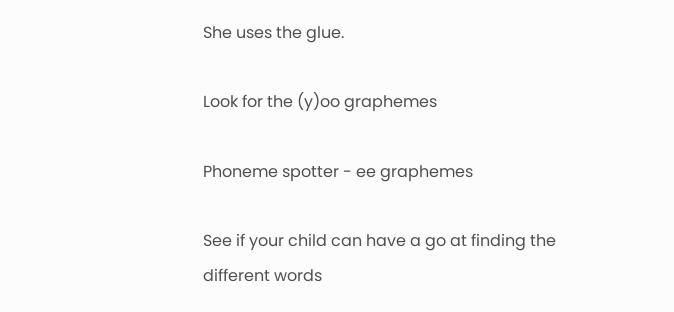She uses the glue.

Look for the (y)oo graphemes

Phoneme spotter - ee graphemes

See if your child can have a go at finding the different words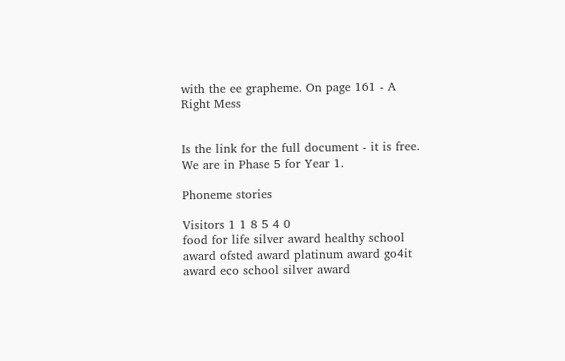with the ee grapheme. On page 161 - A Right Mess


Is the link for the full document - it is free. We are in Phase 5 for Year 1.

Phoneme stories

Visitors 1 1 8 5 4 0
food for life silver award healthy school award ofsted award platinum award go4it award eco school silver award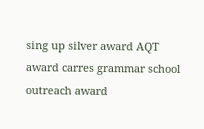sing up silver award AQT award carres grammar school outreach award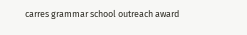carres grammar school outreach award